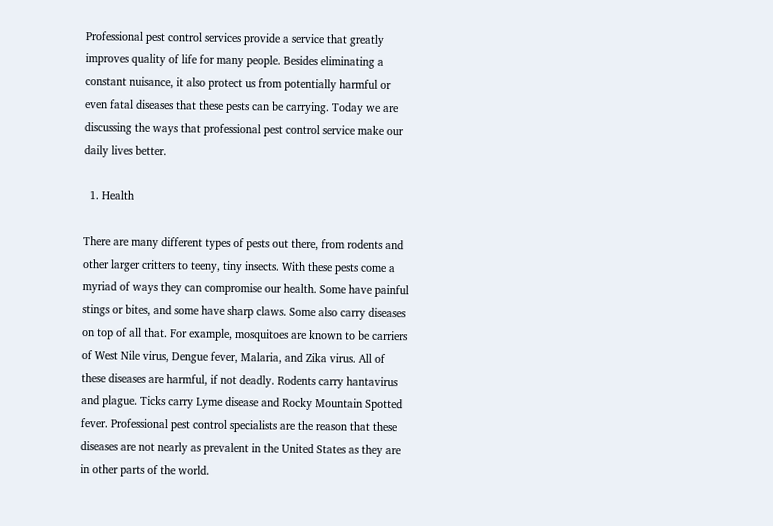Professional pest control services provide a service that greatly improves quality of life for many people. Besides eliminating a constant nuisance, it also protect us from potentially harmful or even fatal diseases that these pests can be carrying. Today we are discussing the ways that professional pest control service make our daily lives better.

  1. Health

There are many different types of pests out there, from rodents and other larger critters to teeny, tiny insects. With these pests come a myriad of ways they can compromise our health. Some have painful stings or bites, and some have sharp claws. Some also carry diseases on top of all that. For example, mosquitoes are known to be carriers of West Nile virus, Dengue fever, Malaria, and Zika virus. All of these diseases are harmful, if not deadly. Rodents carry hantavirus and plague. Ticks carry Lyme disease and Rocky Mountain Spotted fever. Professional pest control specialists are the reason that these diseases are not nearly as prevalent in the United States as they are in other parts of the world.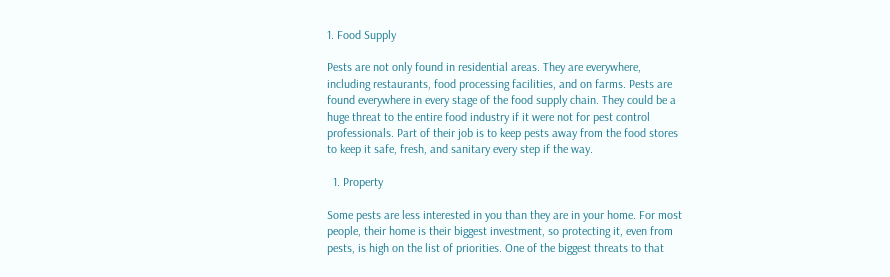1. Food Supply

Pests are not only found in residential areas. They are everywhere, including restaurants, food processing facilities, and on farms. Pests are found everywhere in every stage of the food supply chain. They could be a huge threat to the entire food industry if it were not for pest control professionals. Part of their job is to keep pests away from the food stores to keep it safe, fresh, and sanitary every step if the way.

  1. Property

Some pests are less interested in you than they are in your home. For most people, their home is their biggest investment, so protecting it, even from pests, is high on the list of priorities. One of the biggest threats to that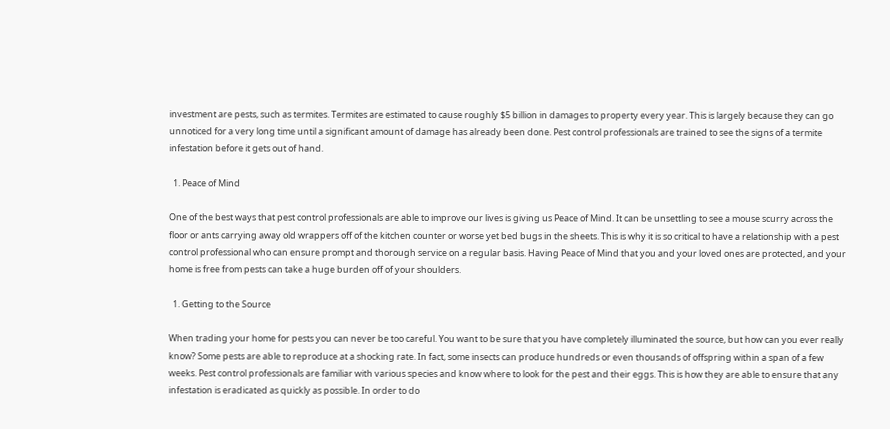investment are pests, such as termites. Termites are estimated to cause roughly $5 billion in damages to property every year. This is largely because they can go unnoticed for a very long time until a significant amount of damage has already been done. Pest control professionals are trained to see the signs of a termite infestation before it gets out of hand.

  1. Peace of Mind

One of the best ways that pest control professionals are able to improve our lives is giving us Peace of Mind. It can be unsettling to see a mouse scurry across the floor or ants carrying away old wrappers off of the kitchen counter or worse yet bed bugs in the sheets. This is why it is so critical to have a relationship with a pest control professional who can ensure prompt and thorough service on a regular basis. Having Peace of Mind that you and your loved ones are protected, and your home is free from pests can take a huge burden off of your shoulders.

  1. Getting to the Source

When trading your home for pests you can never be too careful. You want to be sure that you have completely illuminated the source, but how can you ever really know? Some pests are able to reproduce at a shocking rate. In fact, some insects can produce hundreds or even thousands of offspring within a span of a few weeks. Pest control professionals are familiar with various species and know where to look for the pest and their eggs. This is how they are able to ensure that any infestation is eradicated as quickly as possible. In order to do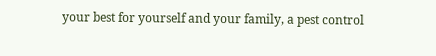your best for yourself and your family, a pest control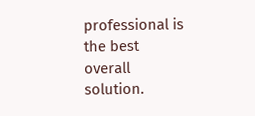professional is the best overall solution.